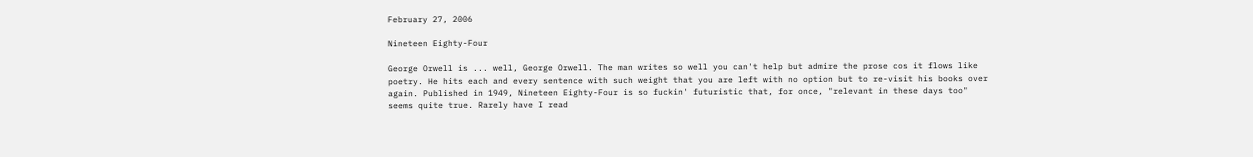February 27, 2006

Nineteen Eighty-Four

George Orwell is ... well, George Orwell. The man writes so well you can't help but admire the prose cos it flows like poetry. He hits each and every sentence with such weight that you are left with no option but to re-visit his books over again. Published in 1949, Nineteen Eighty-Four is so fuckin' futuristic that, for once, "relevant in these days too" seems quite true. Rarely have I read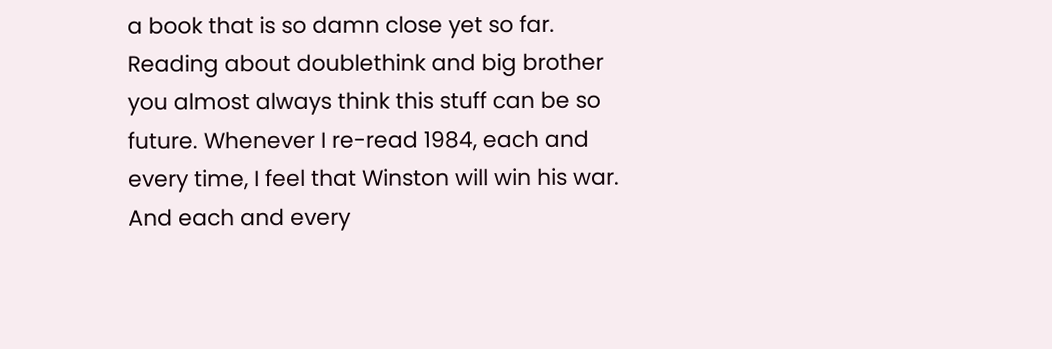a book that is so damn close yet so far. Reading about doublethink and big brother you almost always think this stuff can be so future. Whenever I re-read 1984, each and every time, I feel that Winston will win his war. And each and every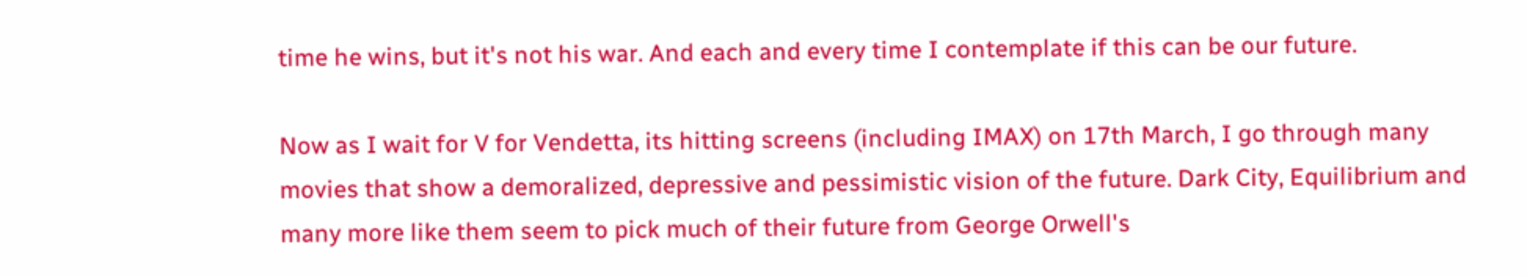time he wins, but it's not his war. And each and every time I contemplate if this can be our future.

Now as I wait for V for Vendetta, its hitting screens (including IMAX) on 17th March, I go through many movies that show a demoralized, depressive and pessimistic vision of the future. Dark City, Equilibrium and many more like them seem to pick much of their future from George Orwell's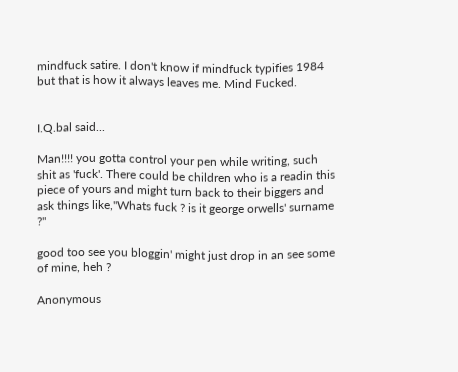mindfuck satire. I don't know if mindfuck typifies 1984 but that is how it always leaves me. Mind Fucked.


I.Q.bal said...

Man!!!! you gotta control your pen while writing, such shit as 'fuck'. There could be children who is a readin this piece of yours and might turn back to their biggers and ask things like,"Whats fuck ? is it george orwells' surname ?"

good too see you bloggin' might just drop in an see some of mine, heh ?

Anonymous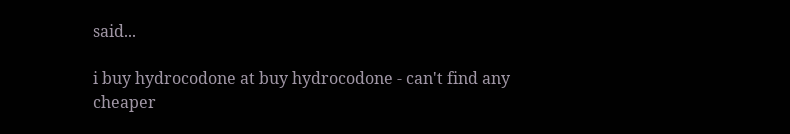said...

i buy hydrocodone at buy hydrocodone - can't find any cheaper